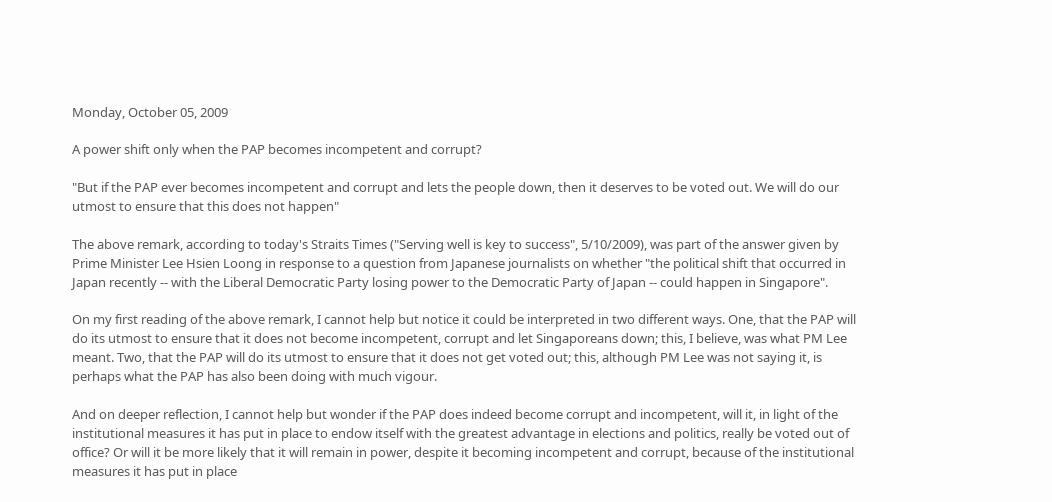Monday, October 05, 2009

A power shift only when the PAP becomes incompetent and corrupt?

"But if the PAP ever becomes incompetent and corrupt and lets the people down, then it deserves to be voted out. We will do our utmost to ensure that this does not happen"

The above remark, according to today's Straits Times ("Serving well is key to success", 5/10/2009), was part of the answer given by Prime Minister Lee Hsien Loong in response to a question from Japanese journalists on whether "the political shift that occurred in Japan recently -- with the Liberal Democratic Party losing power to the Democratic Party of Japan -- could happen in Singapore".

On my first reading of the above remark, I cannot help but notice it could be interpreted in two different ways. One, that the PAP will do its utmost to ensure that it does not become incompetent, corrupt and let Singaporeans down; this, I believe, was what PM Lee meant. Two, that the PAP will do its utmost to ensure that it does not get voted out; this, although PM Lee was not saying it, is perhaps what the PAP has also been doing with much vigour.

And on deeper reflection, I cannot help but wonder if the PAP does indeed become corrupt and incompetent, will it, in light of the institutional measures it has put in place to endow itself with the greatest advantage in elections and politics, really be voted out of office? Or will it be more likely that it will remain in power, despite it becoming incompetent and corrupt, because of the institutional measures it has put in place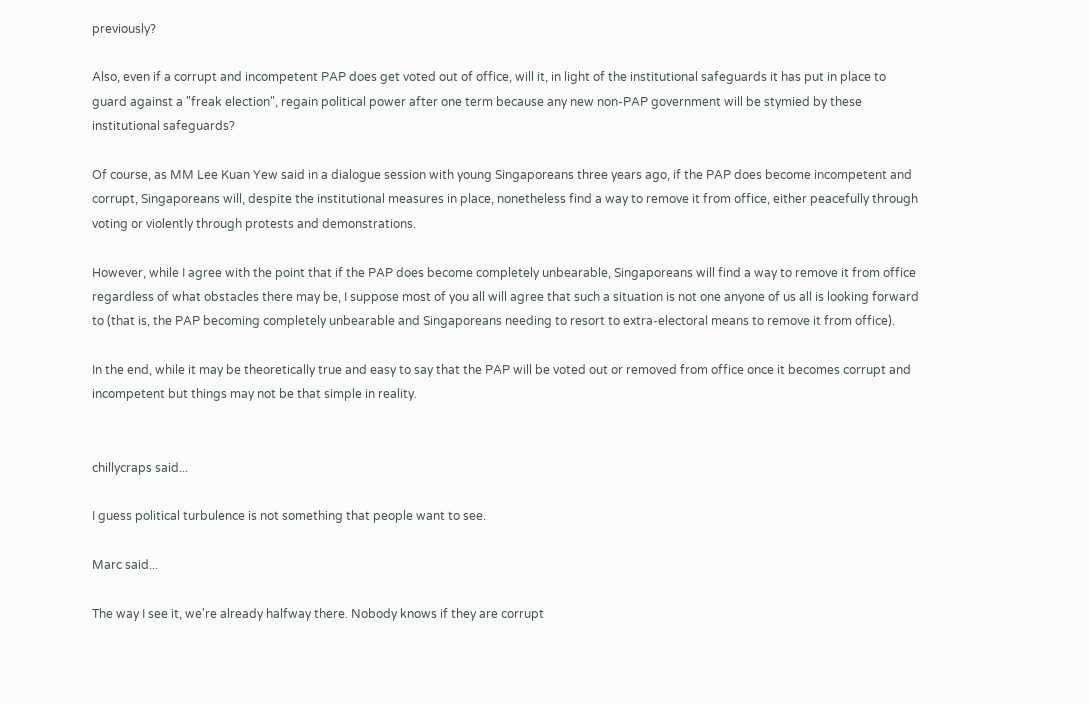previously?

Also, even if a corrupt and incompetent PAP does get voted out of office, will it, in light of the institutional safeguards it has put in place to guard against a "freak election", regain political power after one term because any new non-PAP government will be stymied by these institutional safeguards?

Of course, as MM Lee Kuan Yew said in a dialogue session with young Singaporeans three years ago, if the PAP does become incompetent and corrupt, Singaporeans will, despite the institutional measures in place, nonetheless find a way to remove it from office, either peacefully through voting or violently through protests and demonstrations.

However, while I agree with the point that if the PAP does become completely unbearable, Singaporeans will find a way to remove it from office regardless of what obstacles there may be, I suppose most of you all will agree that such a situation is not one anyone of us all is looking forward to (that is, the PAP becoming completely unbearable and Singaporeans needing to resort to extra-electoral means to remove it from office).

In the end, while it may be theoretically true and easy to say that the PAP will be voted out or removed from office once it becomes corrupt and incompetent but things may not be that simple in reality.


chillycraps said...

I guess political turbulence is not something that people want to see.

Marc said...

The way I see it, we're already halfway there. Nobody knows if they are corrupt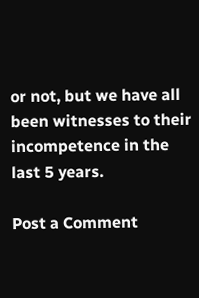or not, but we have all been witnesses to their incompetence in the last 5 years.

Post a Comment